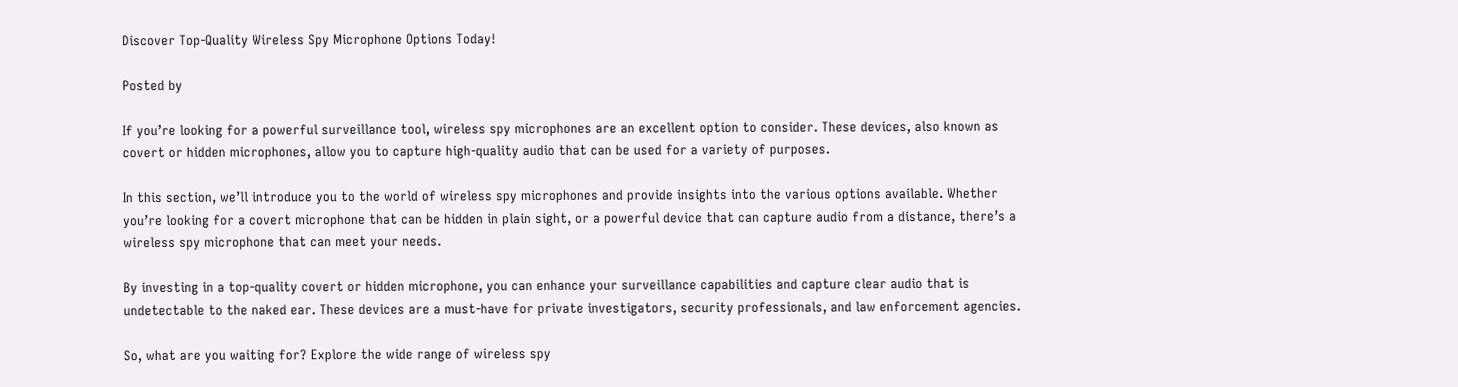Discover Top-Quality Wireless Spy Microphone Options Today!

Posted by

If you’re looking for a powerful surveillance tool, wireless spy microphones are an excellent option to consider. These devices, also known as covert or hidden microphones, allow you to capture high-quality audio that can be used for a variety of purposes.

In this section, we’ll introduce you to the world of wireless spy microphones and provide insights into the various options available. Whether you’re looking for a covert microphone that can be hidden in plain sight, or a powerful device that can capture audio from a distance, there’s a wireless spy microphone that can meet your needs.

By investing in a top-quality covert or hidden microphone, you can enhance your surveillance capabilities and capture clear audio that is undetectable to the naked ear. These devices are a must-have for private investigators, security professionals, and law enforcement agencies.

So, what are you waiting for? Explore the wide range of wireless spy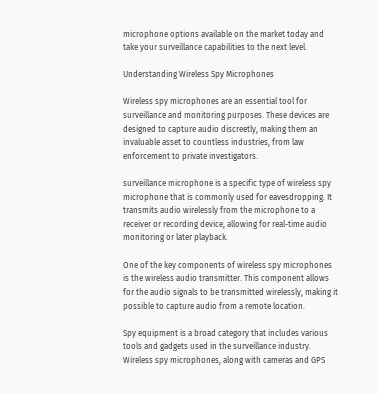microphone options available on the market today and take your surveillance capabilities to the next level.

Understanding Wireless Spy Microphones

Wireless spy microphones are an essential tool for surveillance and monitoring purposes. These devices are designed to capture audio discreetly, making them an invaluable asset to countless industries, from law enforcement to private investigators.

surveillance microphone is a specific type of wireless spy microphone that is commonly used for eavesdropping. It transmits audio wirelessly from the microphone to a receiver or recording device, allowing for real-time audio monitoring or later playback.

One of the key components of wireless spy microphones is the wireless audio transmitter. This component allows for the audio signals to be transmitted wirelessly, making it possible to capture audio from a remote location.

Spy equipment is a broad category that includes various tools and gadgets used in the surveillance industry. Wireless spy microphones, along with cameras and GPS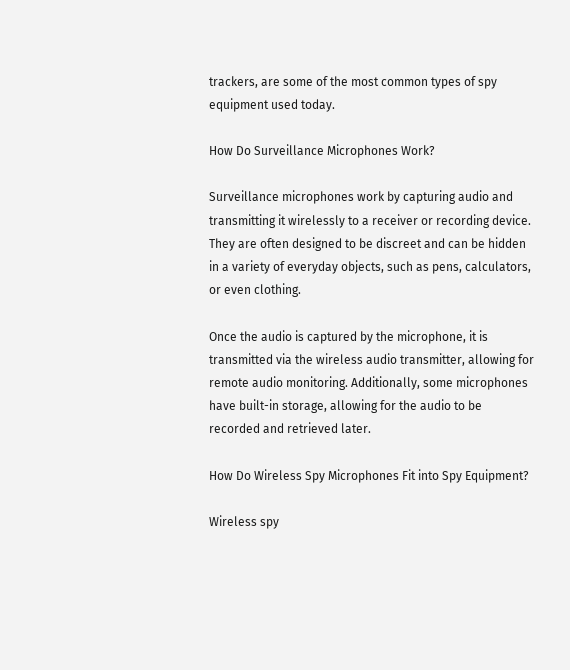trackers, are some of the most common types of spy equipment used today.

How Do Surveillance Microphones Work?

Surveillance microphones work by capturing audio and transmitting it wirelessly to a receiver or recording device. They are often designed to be discreet and can be hidden in a variety of everyday objects, such as pens, calculators, or even clothing.

Once the audio is captured by the microphone, it is transmitted via the wireless audio transmitter, allowing for remote audio monitoring. Additionally, some microphones have built-in storage, allowing for the audio to be recorded and retrieved later.

How Do Wireless Spy Microphones Fit into Spy Equipment?

Wireless spy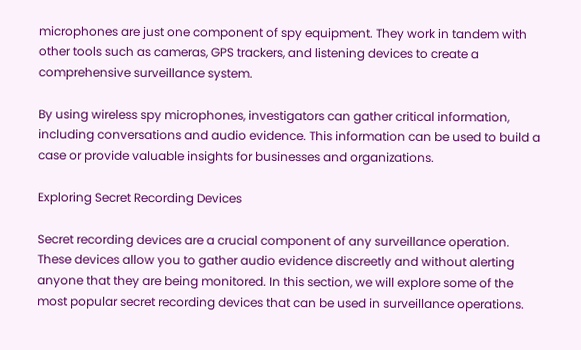microphones are just one component of spy equipment. They work in tandem with other tools such as cameras, GPS trackers, and listening devices to create a comprehensive surveillance system.

By using wireless spy microphones, investigators can gather critical information, including conversations and audio evidence. This information can be used to build a case or provide valuable insights for businesses and organizations.

Exploring Secret Recording Devices

Secret recording devices are a crucial component of any surveillance operation. These devices allow you to gather audio evidence discreetly and without alerting anyone that they are being monitored. In this section, we will explore some of the most popular secret recording devices that can be used in surveillance operations.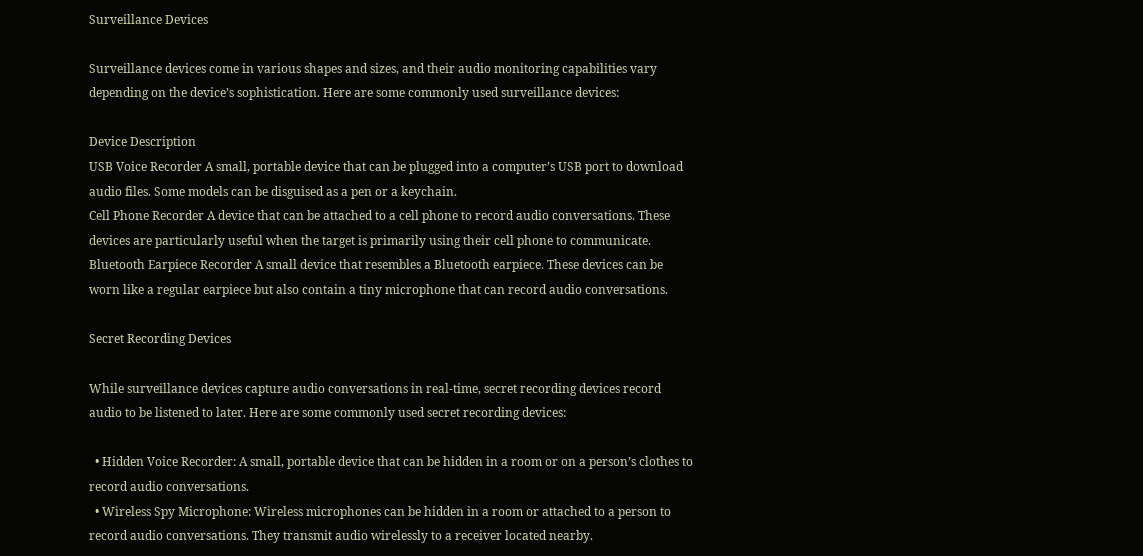Surveillance Devices

Surveillance devices come in various shapes and sizes, and their audio monitoring capabilities vary depending on the device’s sophistication. Here are some commonly used surveillance devices:

Device Description
USB Voice Recorder A small, portable device that can be plugged into a computer’s USB port to download audio files. Some models can be disguised as a pen or a keychain.
Cell Phone Recorder A device that can be attached to a cell phone to record audio conversations. These devices are particularly useful when the target is primarily using their cell phone to communicate.
Bluetooth Earpiece Recorder A small device that resembles a Bluetooth earpiece. These devices can be worn like a regular earpiece but also contain a tiny microphone that can record audio conversations.

Secret Recording Devices

While surveillance devices capture audio conversations in real-time, secret recording devices record audio to be listened to later. Here are some commonly used secret recording devices:

  • Hidden Voice Recorder: A small, portable device that can be hidden in a room or on a person’s clothes to record audio conversations.
  • Wireless Spy Microphone: Wireless microphones can be hidden in a room or attached to a person to record audio conversations. They transmit audio wirelessly to a receiver located nearby.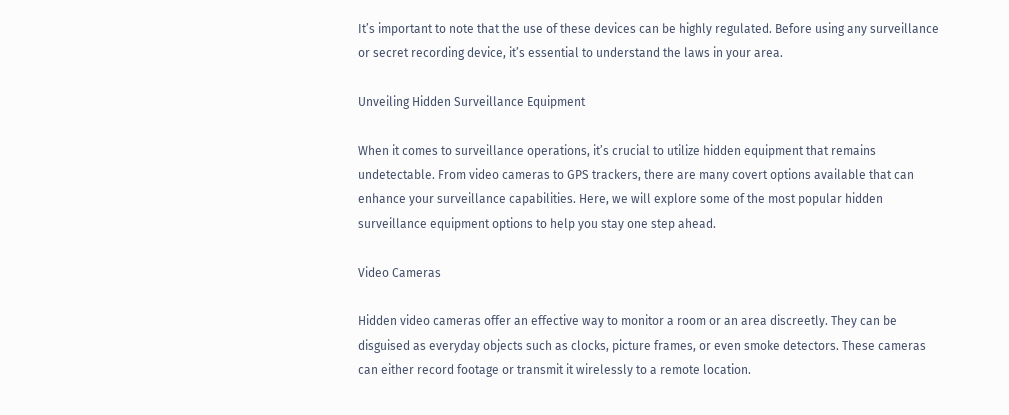It’s important to note that the use of these devices can be highly regulated. Before using any surveillance or secret recording device, it’s essential to understand the laws in your area.

Unveiling Hidden Surveillance Equipment

When it comes to surveillance operations, it’s crucial to utilize hidden equipment that remains undetectable. From video cameras to GPS trackers, there are many covert options available that can enhance your surveillance capabilities. Here, we will explore some of the most popular hidden surveillance equipment options to help you stay one step ahead.

Video Cameras

Hidden video cameras offer an effective way to monitor a room or an area discreetly. They can be disguised as everyday objects such as clocks, picture frames, or even smoke detectors. These cameras can either record footage or transmit it wirelessly to a remote location.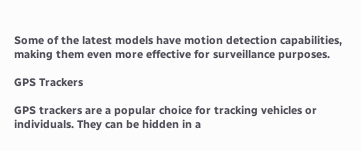Some of the latest models have motion detection capabilities, making them even more effective for surveillance purposes.

GPS Trackers

GPS trackers are a popular choice for tracking vehicles or individuals. They can be hidden in a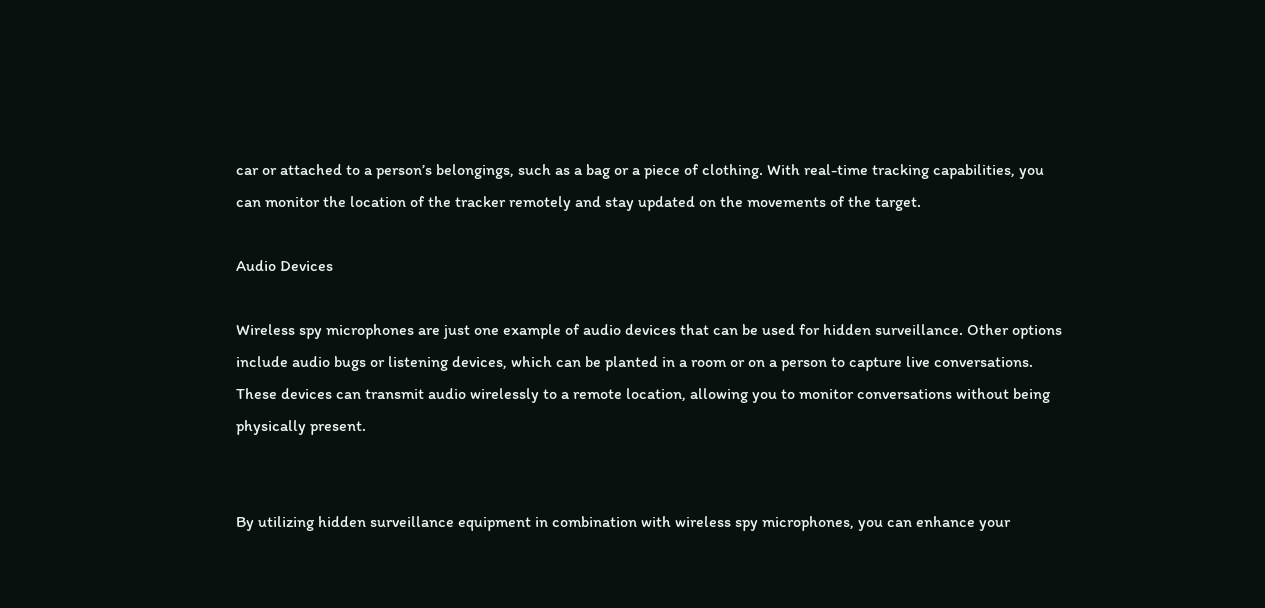car or attached to a person’s belongings, such as a bag or a piece of clothing. With real-time tracking capabilities, you can monitor the location of the tracker remotely and stay updated on the movements of the target.

Audio Devices

Wireless spy microphones are just one example of audio devices that can be used for hidden surveillance. Other options include audio bugs or listening devices, which can be planted in a room or on a person to capture live conversations. These devices can transmit audio wirelessly to a remote location, allowing you to monitor conversations without being physically present.


By utilizing hidden surveillance equipment in combination with wireless spy microphones, you can enhance your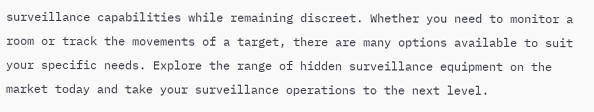surveillance capabilities while remaining discreet. Whether you need to monitor a room or track the movements of a target, there are many options available to suit your specific needs. Explore the range of hidden surveillance equipment on the market today and take your surveillance operations to the next level.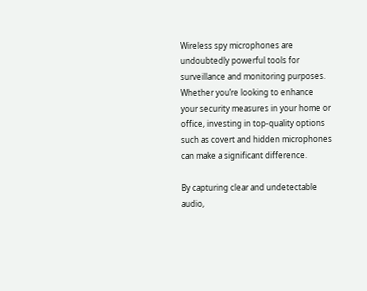Wireless spy microphones are undoubtedly powerful tools for surveillance and monitoring purposes. Whether you’re looking to enhance your security measures in your home or office, investing in top-quality options such as covert and hidden microphones can make a significant difference.

By capturing clear and undetectable audio,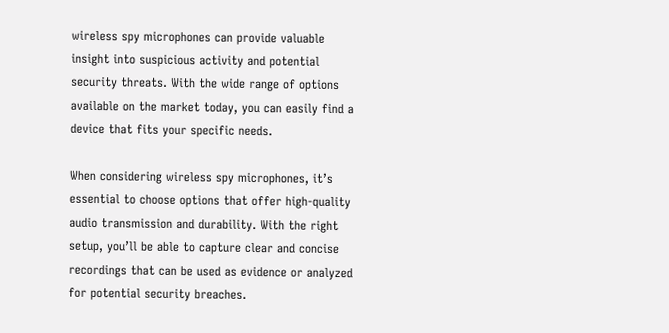wireless spy microphones can provide valuable insight into suspicious activity and potential security threats. With the wide range of options available on the market today, you can easily find a device that fits your specific needs.

When considering wireless spy microphones, it’s essential to choose options that offer high-quality audio transmission and durability. With the right setup, you’ll be able to capture clear and concise recordings that can be used as evidence or analyzed for potential security breaches.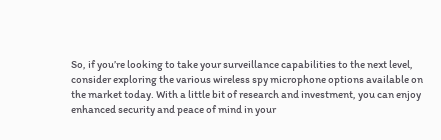So, if you’re looking to take your surveillance capabilities to the next level, consider exploring the various wireless spy microphone options available on the market today. With a little bit of research and investment, you can enjoy enhanced security and peace of mind in your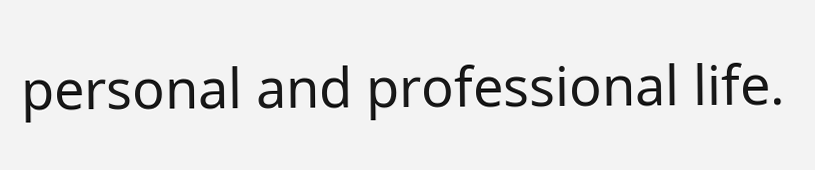personal and professional life.